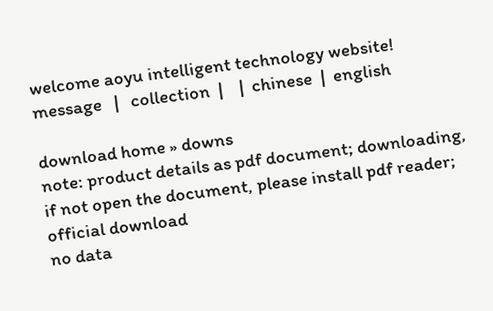welcome aoyu intelligent technology website!
message   |   collection  |    |  chinese  |  english

download home » downs
note: product details as pdf document; downloading, if not open the document, please install pdf reader; official download
no data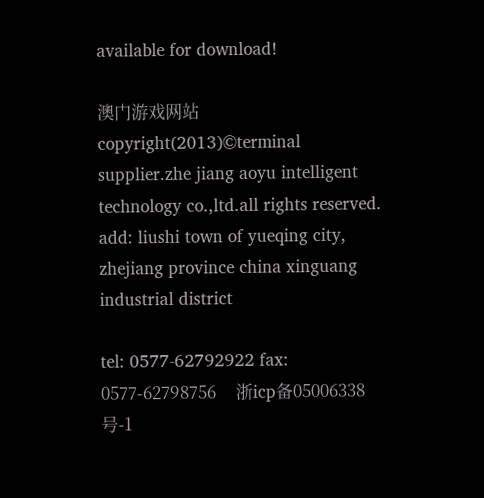available for download!

澳门游戏网站 copyright(2013)©terminal supplier.zhe jiang aoyu intelligent technology co.,ltd.all rights reserved.
add: liushi town of yueqing city, zhejiang province china xinguang industrial district

tel: 0577-62792922 fax: 0577-62798756     浙icp备05006338号-1